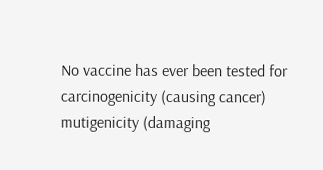No vaccine has ever been tested for carcinogenicity (causing cancer) mutigenicity (damaging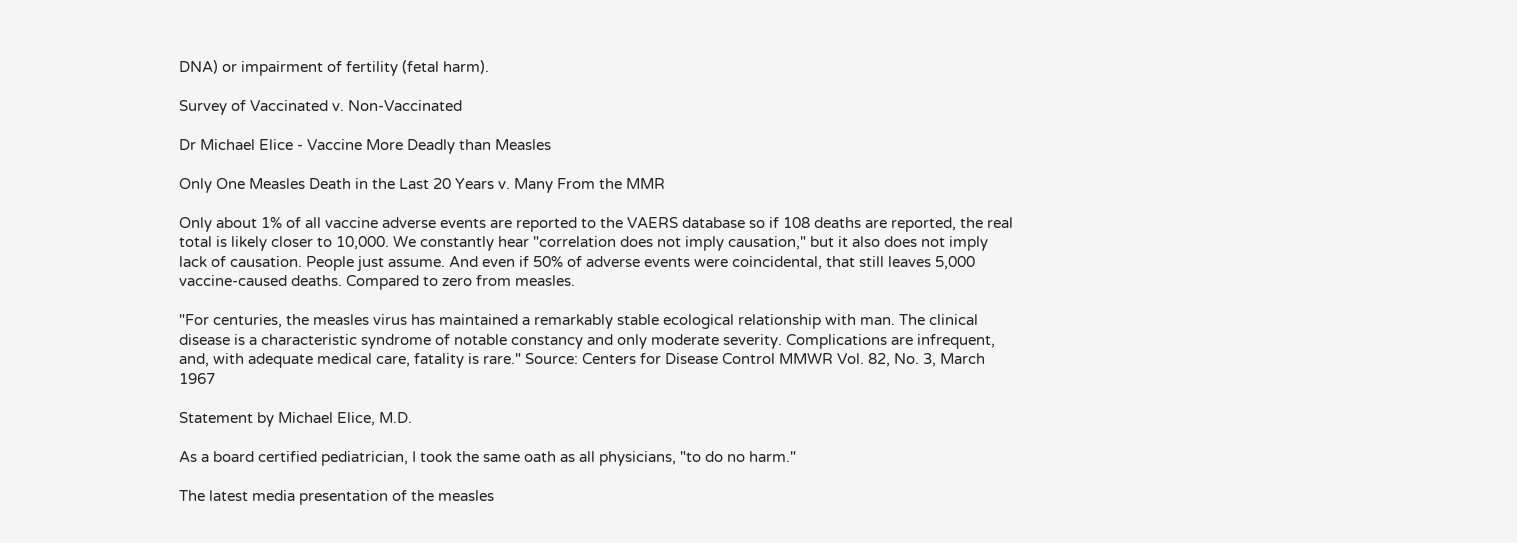DNA) or impairment of fertility (fetal harm).

Survey of Vaccinated v. Non-Vaccinated

Dr Michael Elice - Vaccine More Deadly than Measles

Only One Measles Death in the Last 20 Years v. Many From the MMR

Only about 1% of all vaccine adverse events are reported to the VAERS database so if 108 deaths are reported, the real total is likely closer to 10,000. We constantly hear "correlation does not imply causation," but it also does not imply lack of causation. People just assume. And even if 50% of adverse events were coincidental, that still leaves 5,000 vaccine-caused deaths. Compared to zero from measles.

"For centuries, the measles virus has maintained a remarkably stable ecological relationship with man. The clinical disease is a characteristic syndrome of notable constancy and only moderate severity. Complications are infrequent, and, with adequate medical care, fatality is rare." Source: Centers for Disease Control MMWR Vol. 82, No. 3, March 1967

Statement by Michael Elice, M.D.

As a board certified pediatrician, I took the same oath as all physicians, "to do no harm."

The latest media presentation of the measles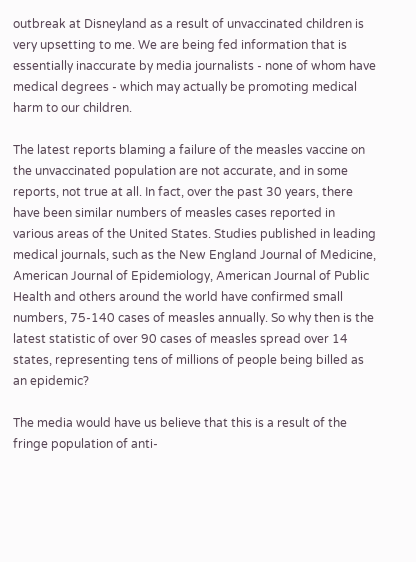outbreak at Disneyland as a result of unvaccinated children is very upsetting to me. We are being fed information that is essentially inaccurate by media journalists - none of whom have medical degrees - which may actually be promoting medical harm to our children.

The latest reports blaming a failure of the measles vaccine on the unvaccinated population are not accurate, and in some reports, not true at all. In fact, over the past 30 years, there have been similar numbers of measles cases reported in various areas of the United States. Studies published in leading medical journals, such as the New England Journal of Medicine, American Journal of Epidemiology, American Journal of Public Health and others around the world have confirmed small numbers, 75-140 cases of measles annually. So why then is the latest statistic of over 90 cases of measles spread over 14 states, representing tens of millions of people being billed as an epidemic?

The media would have us believe that this is a result of the fringe population of anti-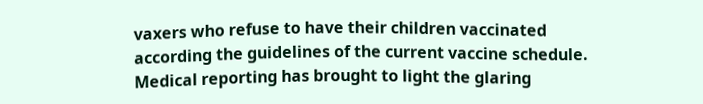vaxers who refuse to have their children vaccinated according the guidelines of the current vaccine schedule. Medical reporting has brought to light the glaring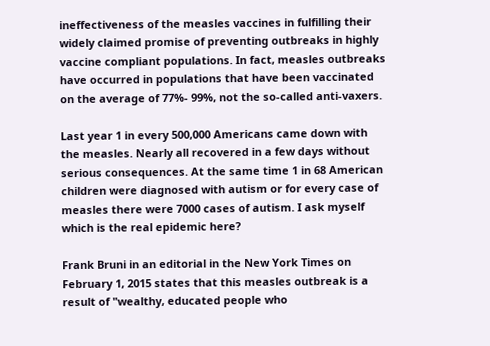ineffectiveness of the measles vaccines in fulfilling their widely claimed promise of preventing outbreaks in highly vaccine compliant populations. In fact, measles outbreaks have occurred in populations that have been vaccinated on the average of 77%- 99%, not the so-called anti-vaxers.

Last year 1 in every 500,000 Americans came down with the measles. Nearly all recovered in a few days without serious consequences. At the same time 1 in 68 American children were diagnosed with autism or for every case of measles there were 7000 cases of autism. I ask myself which is the real epidemic here?

Frank Bruni in an editorial in the New York Times on February 1, 2015 states that this measles outbreak is a result of "wealthy, educated people who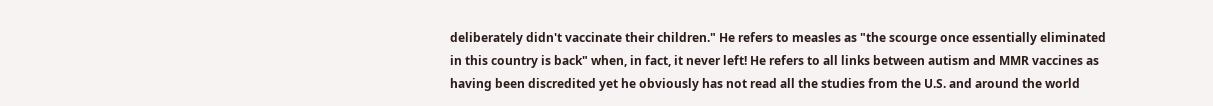deliberately didn't vaccinate their children." He refers to measles as "the scourge once essentially eliminated in this country is back" when, in fact, it never left! He refers to all links between autism and MMR vaccines as having been discredited yet he obviously has not read all the studies from the U.S. and around the world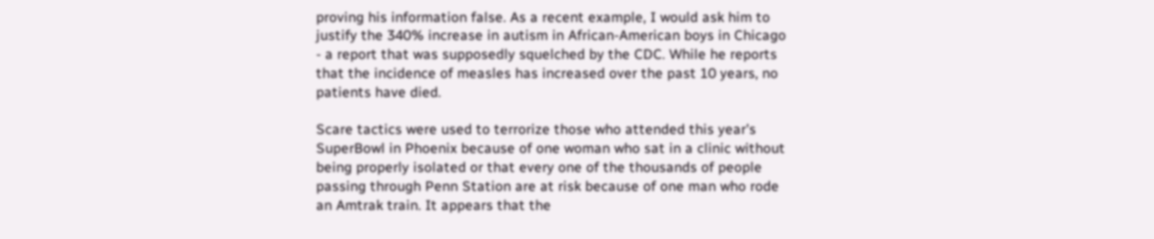proving his information false. As a recent example, I would ask him to justify the 340% increase in autism in African-American boys in Chicago - a report that was supposedly squelched by the CDC. While he reports that the incidence of measles has increased over the past 10 years, no patients have died.

Scare tactics were used to terrorize those who attended this year's SuperBowl in Phoenix because of one woman who sat in a clinic without being properly isolated or that every one of the thousands of people passing through Penn Station are at risk because of one man who rode an Amtrak train. It appears that the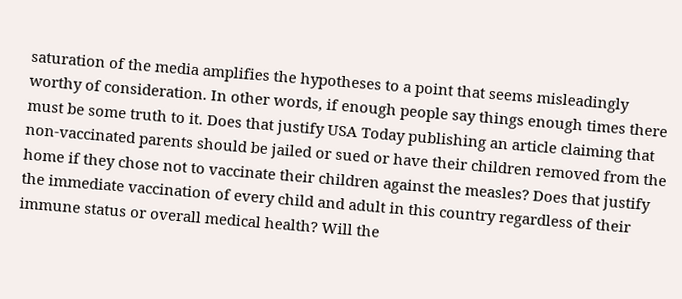saturation of the media amplifies the hypotheses to a point that seems misleadingly worthy of consideration. In other words, if enough people say things enough times there must be some truth to it. Does that justify USA Today publishing an article claiming that non-vaccinated parents should be jailed or sued or have their children removed from the home if they chose not to vaccinate their children against the measles? Does that justify the immediate vaccination of every child and adult in this country regardless of their immune status or overall medical health? Will the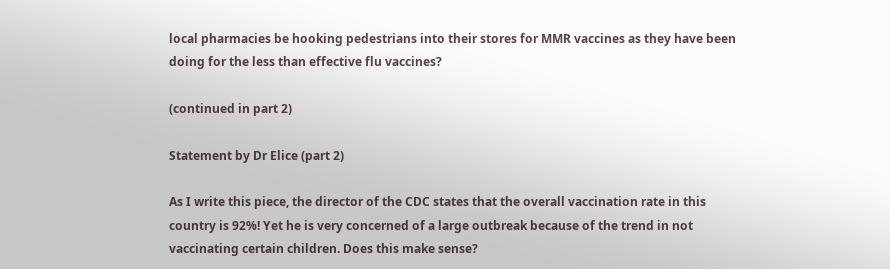local pharmacies be hooking pedestrians into their stores for MMR vaccines as they have been doing for the less than effective flu vaccines?

(continued in part 2)

Statement by Dr Elice (part 2)

As I write this piece, the director of the CDC states that the overall vaccination rate in this country is 92%! Yet he is very concerned of a large outbreak because of the trend in not vaccinating certain children. Does this make sense?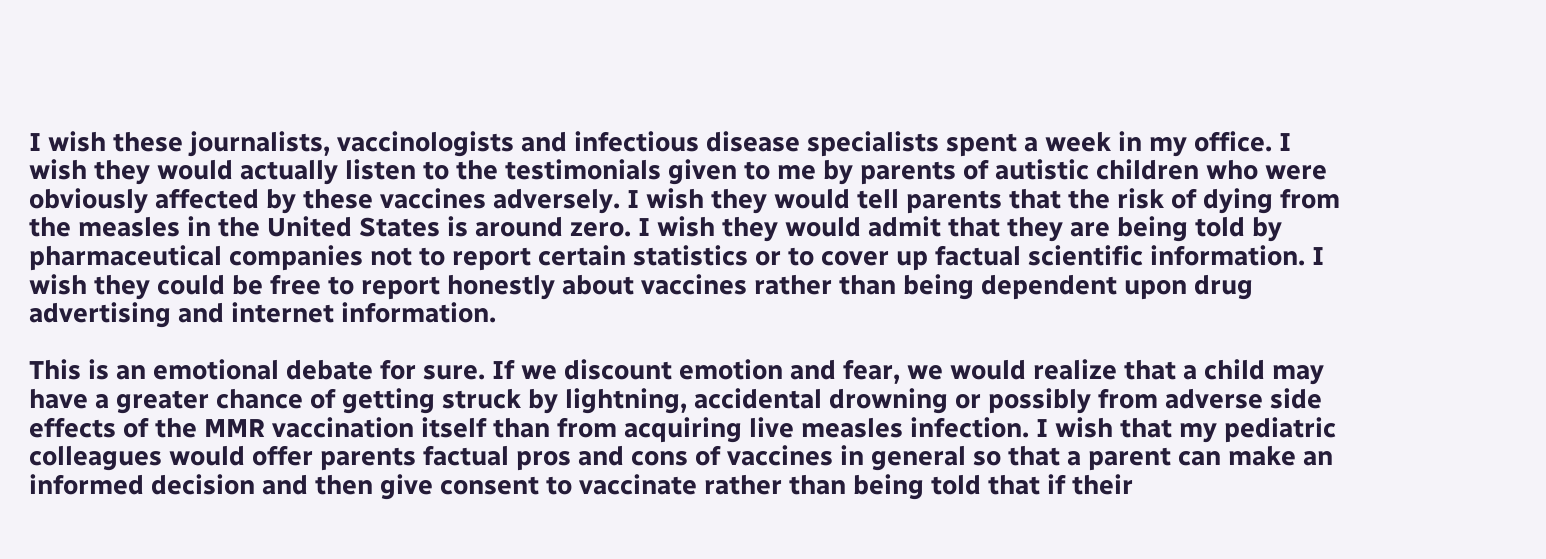I wish these journalists, vaccinologists and infectious disease specialists spent a week in my office. I wish they would actually listen to the testimonials given to me by parents of autistic children who were obviously affected by these vaccines adversely. I wish they would tell parents that the risk of dying from the measles in the United States is around zero. I wish they would admit that they are being told by pharmaceutical companies not to report certain statistics or to cover up factual scientific information. I wish they could be free to report honestly about vaccines rather than being dependent upon drug advertising and internet information.

This is an emotional debate for sure. If we discount emotion and fear, we would realize that a child may have a greater chance of getting struck by lightning, accidental drowning or possibly from adverse side effects of the MMR vaccination itself than from acquiring live measles infection. I wish that my pediatric colleagues would offer parents factual pros and cons of vaccines in general so that a parent can make an informed decision and then give consent to vaccinate rather than being told that if their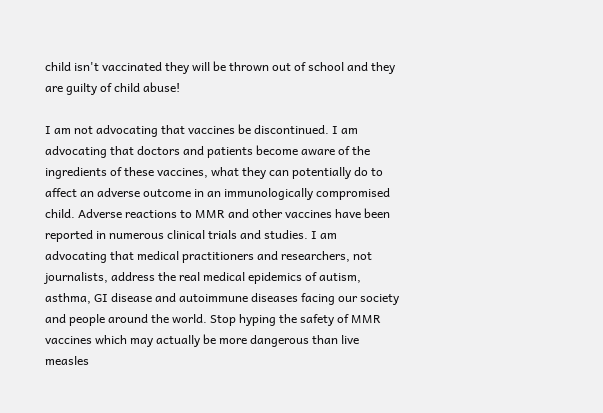child isn't vaccinated they will be thrown out of school and they are guilty of child abuse!

I am not advocating that vaccines be discontinued. I am advocating that doctors and patients become aware of the ingredients of these vaccines, what they can potentially do to affect an adverse outcome in an immunologically compromised child. Adverse reactions to MMR and other vaccines have been reported in numerous clinical trials and studies. I am advocating that medical practitioners and researchers, not journalists, address the real medical epidemics of autism, asthma, GI disease and autoimmune diseases facing our society and people around the world. Stop hyping the safety of MMR vaccines which may actually be more dangerous than live measles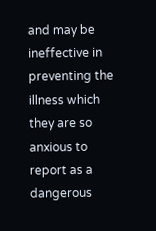and may be ineffective in preventing the illness which they are so anxious to report as a dangerous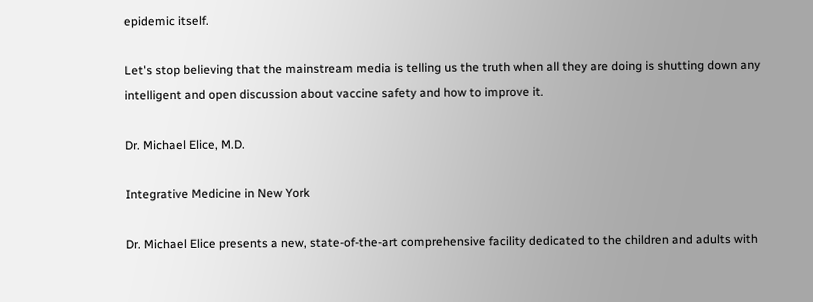epidemic itself.

Let's stop believing that the mainstream media is telling us the truth when all they are doing is shutting down any intelligent and open discussion about vaccine safety and how to improve it.

Dr. Michael Elice, M.D.

Integrative Medicine in New York

Dr. Michael Elice presents a new, state-of-the-art comprehensive facility dedicated to the children and adults with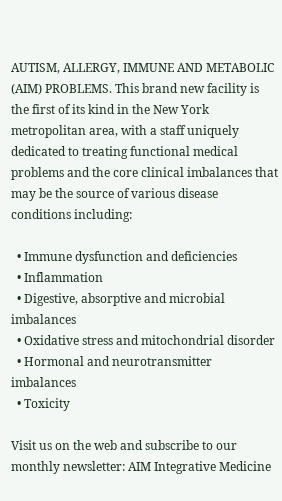AUTISM, ALLERGY, IMMUNE AND METABOLIC (AIM) PROBLEMS. This brand new facility is the first of its kind in the New York metropolitan area, with a staff uniquely dedicated to treating functional medical problems and the core clinical imbalances that may be the source of various disease conditions including:

  • Immune dysfunction and deficiencies
  • Inflammation
  • Digestive, absorptive and microbial imbalances
  • Oxidative stress and mitochondrial disorder
  • Hormonal and neurotransmitter imbalances
  • Toxicity

Visit us on the web and subscribe to our monthly newsletter: AIM Integrative Medicine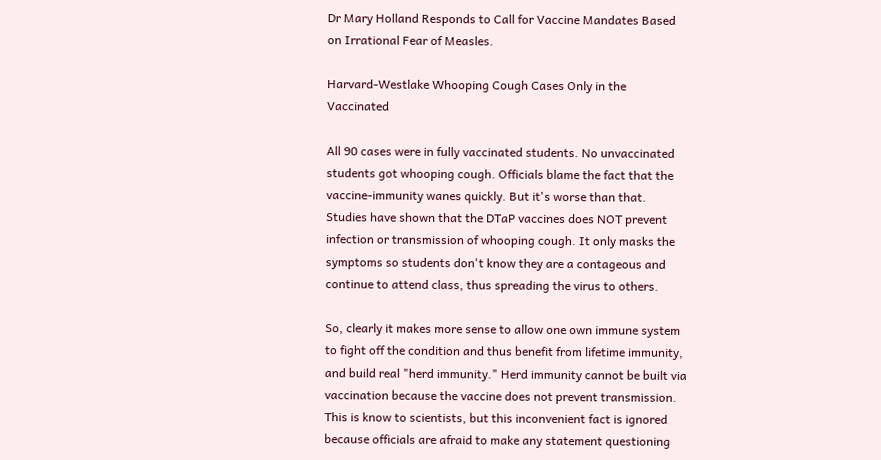Dr Mary Holland Responds to Call for Vaccine Mandates Based on Irrational Fear of Measles.

Harvard-Westlake Whooping Cough Cases Only in the Vaccinated

All 90 cases were in fully vaccinated students. No unvaccinated students got whooping cough. Officials blame the fact that the vaccine-immunity wanes quickly. But it's worse than that. Studies have shown that the DTaP vaccines does NOT prevent infection or transmission of whooping cough. It only masks the symptoms so students don't know they are a contageous and continue to attend class, thus spreading the virus to others.

So, clearly it makes more sense to allow one own immune system to fight off the condition and thus benefit from lifetime immunity, and build real "herd immunity." Herd immunity cannot be built via vaccination because the vaccine does not prevent transmission. This is know to scientists, but this inconvenient fact is ignored because officials are afraid to make any statement questioning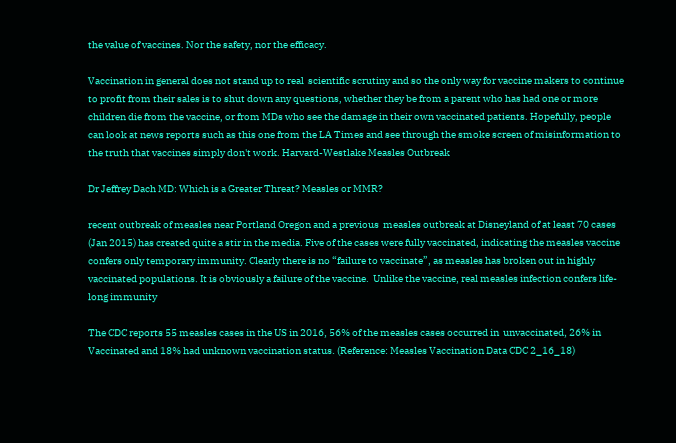the value of vaccines. Nor the safety, nor the efficacy.

Vaccination in general does not stand up to real  scientific scrutiny and so the only way for vaccine makers to continue to profit from their sales is to shut down any questions, whether they be from a parent who has had one or more children die from the vaccine, or from MDs who see the damage in their own vaccinated patients. Hopefully, people  can look at news reports such as this one from the LA Times and see through the smoke screen of misinformation to the truth that vaccines simply don't work. Harvard-Westlake Measles Outbreak

Dr Jeffrey Dach MD: Which is a Greater Threat? Measles or MMR?

recent outbreak of measles near Portland Oregon and a previous  measles outbreak at Disneyland of at least 70 cases (Jan 2015) has created quite a stir in the media. Five of the cases were fully vaccinated, indicating the measles vaccine confers only temporary immunity. Clearly there is no “failure to vaccinate”, as measles has broken out in highly vaccinated populations. It is obviously a failure of the vaccine.  Unlike the vaccine, real measles infection confers life-long immunity

The CDC reports 55 measles cases in the US in 2016, 56% of the measles cases occurred in  unvaccinated, 26% in Vaccinated and 18% had unknown vaccination status. (Reference: Measles Vaccination Data CDC 2_16_18)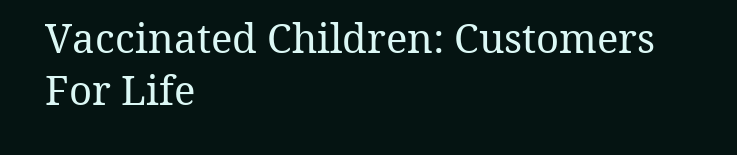Vaccinated Children: Customers For Life